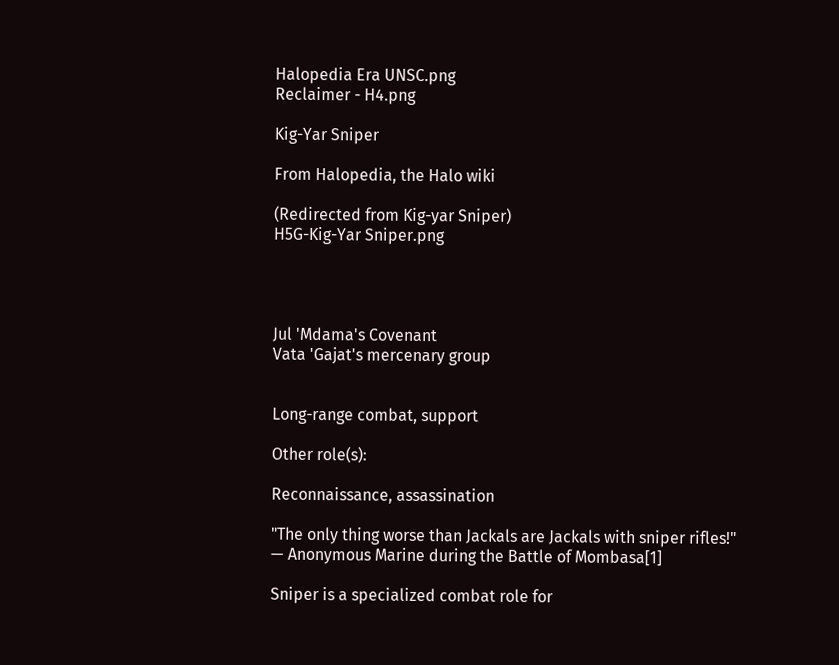Halopedia Era UNSC.png
Reclaimer - H4.png

Kig-Yar Sniper

From Halopedia, the Halo wiki

(Redirected from Kig-yar Sniper)
H5G-Kig-Yar Sniper.png




Jul 'Mdama's Covenant
Vata 'Gajat's mercenary group


Long-range combat, support

Other role(s):

Reconnaissance, assassination

"The only thing worse than Jackals are Jackals with sniper rifles!"
— Anonymous Marine during the Battle of Mombasa[1]

Sniper is a specialized combat role for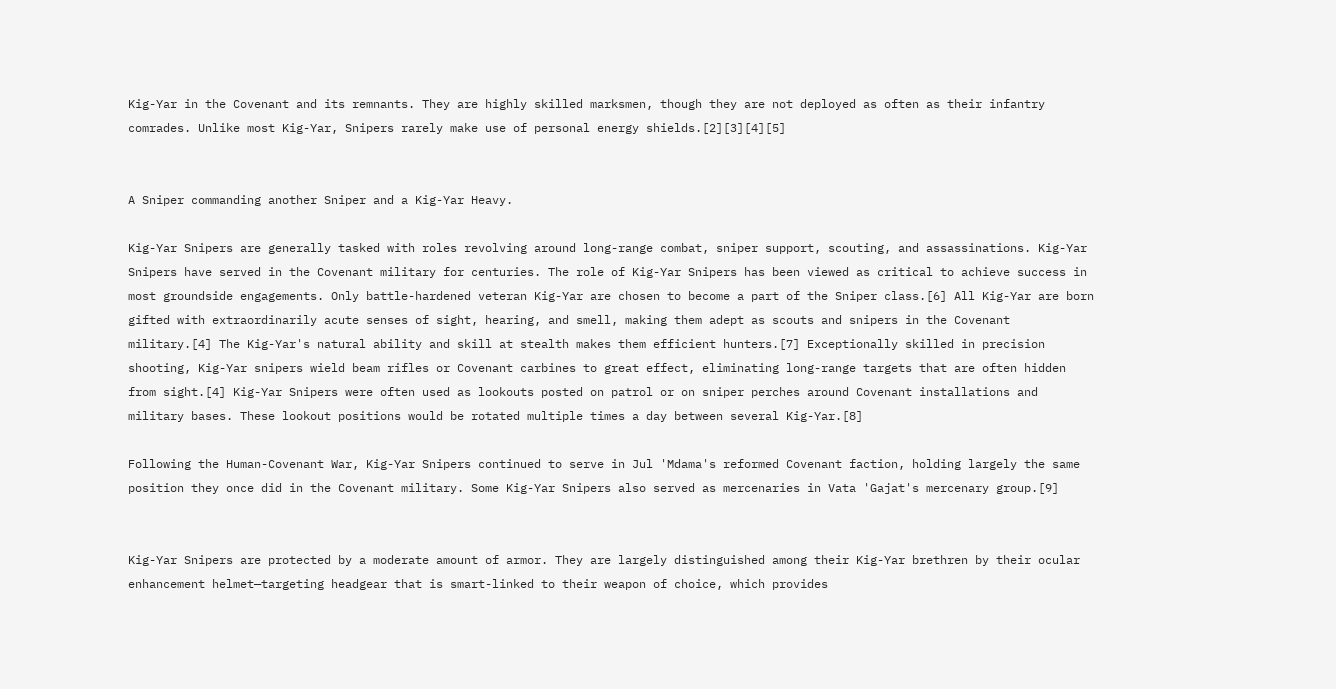Kig-Yar in the Covenant and its remnants. They are highly skilled marksmen, though they are not deployed as often as their infantry comrades. Unlike most Kig-Yar, Snipers rarely make use of personal energy shields.[2][3][4][5]


A Sniper commanding another Sniper and a Kig-Yar Heavy.

Kig-Yar Snipers are generally tasked with roles revolving around long-range combat, sniper support, scouting, and assassinations. Kig-Yar Snipers have served in the Covenant military for centuries. The role of Kig-Yar Snipers has been viewed as critical to achieve success in most groundside engagements. Only battle-hardened veteran Kig-Yar are chosen to become a part of the Sniper class.[6] All Kig-Yar are born gifted with extraordinarily acute senses of sight, hearing, and smell, making them adept as scouts and snipers in the Covenant military.[4] The Kig-Yar's natural ability and skill at stealth makes them efficient hunters.[7] Exceptionally skilled in precision shooting, Kig-Yar snipers wield beam rifles or Covenant carbines to great effect, eliminating long-range targets that are often hidden from sight.[4] Kig-Yar Snipers were often used as lookouts posted on patrol or on sniper perches around Covenant installations and military bases. These lookout positions would be rotated multiple times a day between several Kig-Yar.[8]

Following the Human-Covenant War, Kig-Yar Snipers continued to serve in Jul 'Mdama's reformed Covenant faction, holding largely the same position they once did in the Covenant military. Some Kig-Yar Snipers also served as mercenaries in Vata 'Gajat's mercenary group.[9]


Kig-Yar Snipers are protected by a moderate amount of armor. They are largely distinguished among their Kig-Yar brethren by their ocular enhancement helmet—targeting headgear that is smart-linked to their weapon of choice, which provides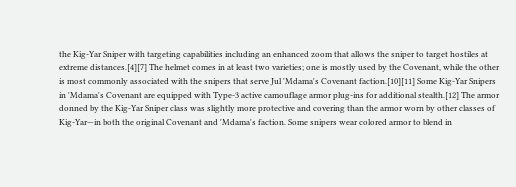the Kig-Yar Sniper with targeting capabilities including an enhanced zoom that allows the sniper to target hostiles at extreme distances.[4][7] The helmet comes in at least two varieties; one is mostly used by the Covenant, while the other is most commonly associated with the snipers that serve Jul 'Mdama's Covenant faction.[10][11] Some Kig-Yar Snipers in 'Mdama's Covenant are equipped with Type-3 active camouflage armor plug-ins for additional stealth.[12] The armor donned by the Kig-Yar Sniper class was slightly more protective and covering than the armor worn by other classes of Kig-Yar—in both the original Covenant and 'Mdama's faction. Some snipers wear colored armor to blend in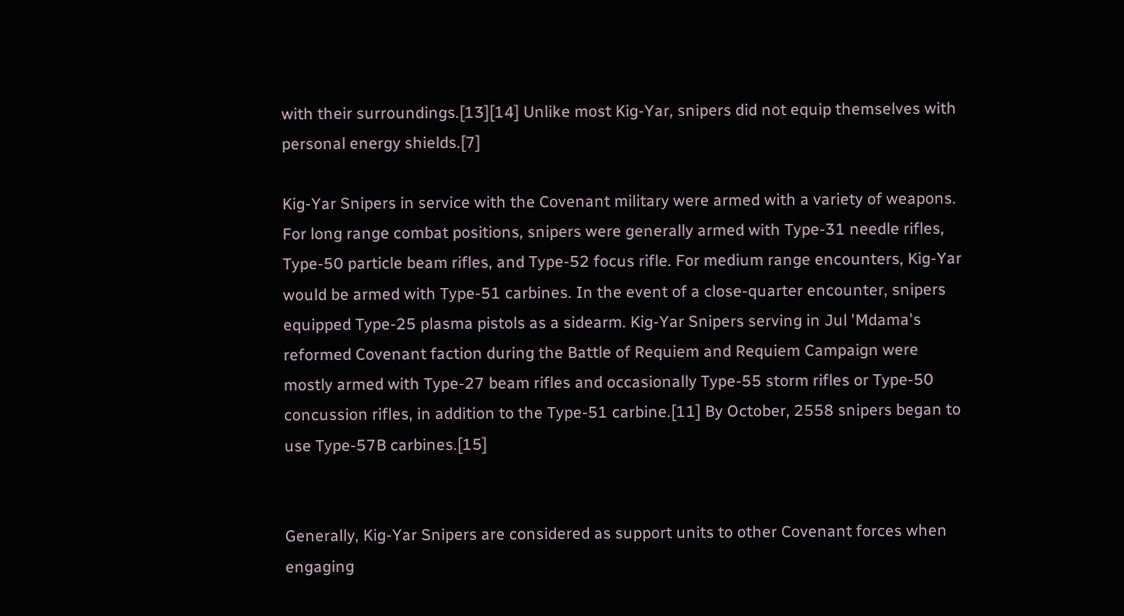with their surroundings.[13][14] Unlike most Kig-Yar, snipers did not equip themselves with personal energy shields.[7]

Kig-Yar Snipers in service with the Covenant military were armed with a variety of weapons. For long range combat positions, snipers were generally armed with Type-31 needle rifles, Type-50 particle beam rifles, and Type-52 focus rifle. For medium range encounters, Kig-Yar would be armed with Type-51 carbines. In the event of a close-quarter encounter, snipers equipped Type-25 plasma pistols as a sidearm. Kig-Yar Snipers serving in Jul 'Mdama's reformed Covenant faction during the Battle of Requiem and Requiem Campaign were mostly armed with Type-27 beam rifles and occasionally Type-55 storm rifles or Type-50 concussion rifles, in addition to the Type-51 carbine.[11] By October, 2558 snipers began to use Type-57B carbines.[15]


Generally, Kig-Yar Snipers are considered as support units to other Covenant forces when engaging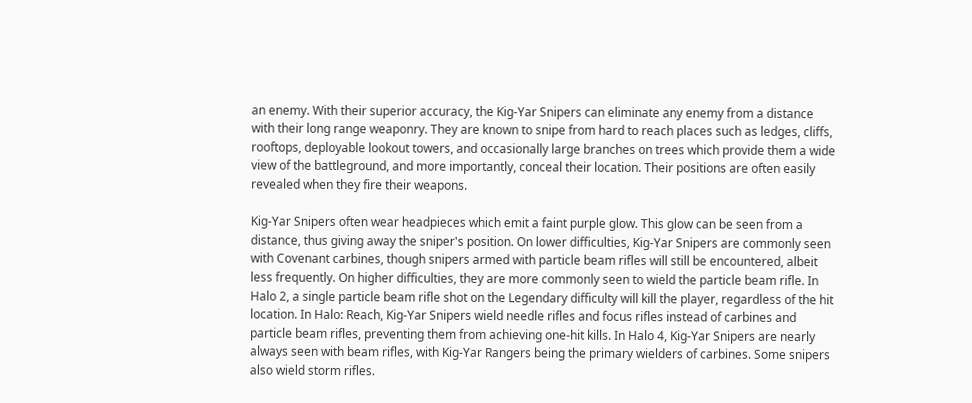an enemy. With their superior accuracy, the Kig-Yar Snipers can eliminate any enemy from a distance with their long range weaponry. They are known to snipe from hard to reach places such as ledges, cliffs, rooftops, deployable lookout towers, and occasionally large branches on trees which provide them a wide view of the battleground, and more importantly, conceal their location. Their positions are often easily revealed when they fire their weapons.

Kig-Yar Snipers often wear headpieces which emit a faint purple glow. This glow can be seen from a distance, thus giving away the sniper's position. On lower difficulties, Kig-Yar Snipers are commonly seen with Covenant carbines, though snipers armed with particle beam rifles will still be encountered, albeit less frequently. On higher difficulties, they are more commonly seen to wield the particle beam rifle. In Halo 2, a single particle beam rifle shot on the Legendary difficulty will kill the player, regardless of the hit location. In Halo: Reach, Kig-Yar Snipers wield needle rifles and focus rifles instead of carbines and particle beam rifles, preventing them from achieving one-hit kills. In Halo 4, Kig-Yar Snipers are nearly always seen with beam rifles, with Kig-Yar Rangers being the primary wielders of carbines. Some snipers also wield storm rifles.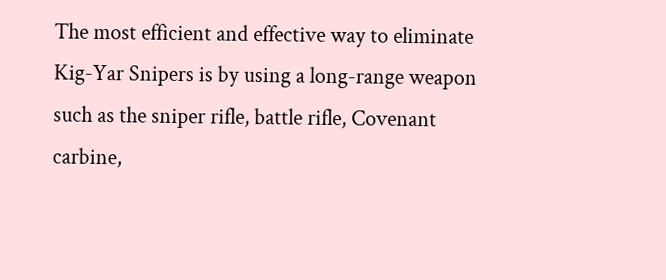The most efficient and effective way to eliminate Kig-Yar Snipers is by using a long-range weapon such as the sniper rifle, battle rifle, Covenant carbine,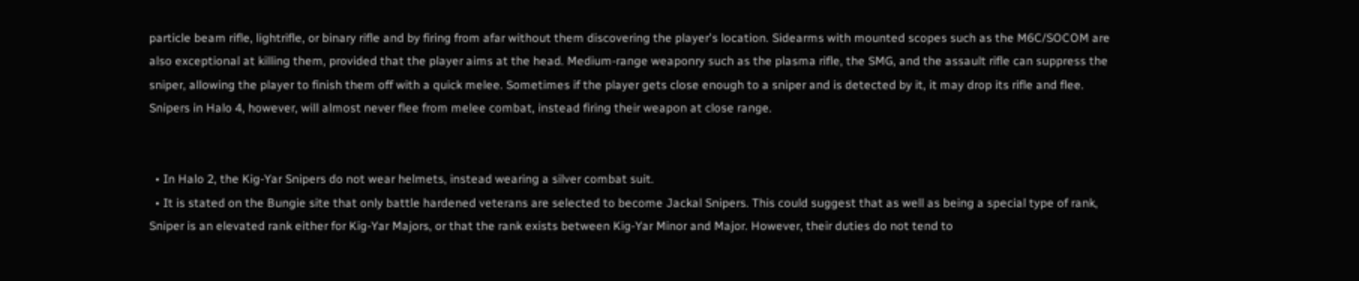particle beam rifle, lightrifle, or binary rifle and by firing from afar without them discovering the player's location. Sidearms with mounted scopes such as the M6C/SOCOM are also exceptional at killing them, provided that the player aims at the head. Medium-range weaponry such as the plasma rifle, the SMG, and the assault rifle can suppress the sniper, allowing the player to finish them off with a quick melee. Sometimes if the player gets close enough to a sniper and is detected by it, it may drop its rifle and flee. Snipers in Halo 4, however, will almost never flee from melee combat, instead firing their weapon at close range.


  • In Halo 2, the Kig-Yar Snipers do not wear helmets, instead wearing a silver combat suit.
  • It is stated on the Bungie site that only battle hardened veterans are selected to become Jackal Snipers. This could suggest that as well as being a special type of rank, Sniper is an elevated rank either for Kig-Yar Majors, or that the rank exists between Kig-Yar Minor and Major. However, their duties do not tend to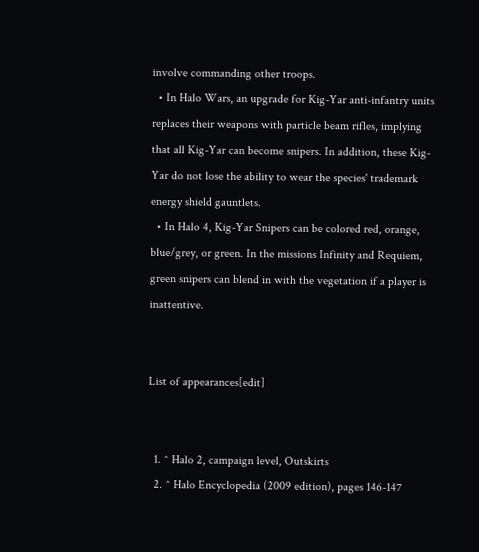involve commanding other troops.
  • In Halo Wars, an upgrade for Kig-Yar anti-infantry units replaces their weapons with particle beam rifles, implying that all Kig-Yar can become snipers. In addition, these Kig-Yar do not lose the ability to wear the species' trademark energy shield gauntlets.
  • In Halo 4, Kig-Yar Snipers can be colored red, orange, blue/grey, or green. In the missions Infinity and Requiem, green snipers can blend in with the vegetation if a player is inattentive.


List of appearances[edit]


  1. ^ Halo 2, campaign level, Outskirts
  2. ^ Halo Encyclopedia (2009 edition), pages 146-147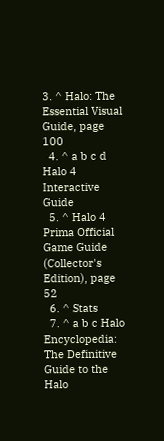3. ^ Halo: The Essential Visual Guide, page 100
  4. ^ a b c d Halo 4 Interactive Guide
  5. ^ Halo 4 Prima Official Game Guide (Collector's Edition), page 52
  6. ^ Stats
  7. ^ a b c Halo Encyclopedia: The Definitive Guide to the Halo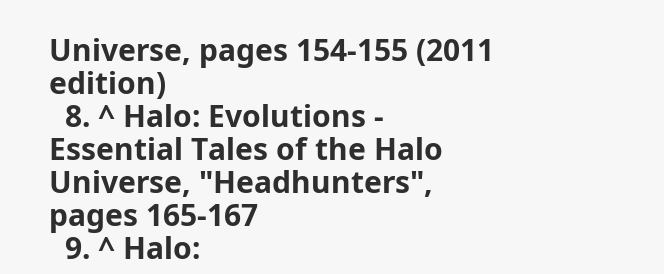Universe, pages 154-155 (2011 edition)
  8. ^ Halo: Evolutions - Essential Tales of the Halo Universe, "Headhunters", pages 165-167
  9. ^ Halo: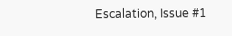Escalation, Issue #1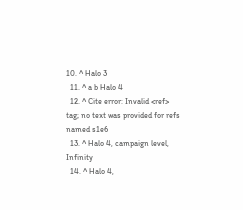10. ^ Halo 3
  11. ^ a b Halo 4
  12. ^ Cite error: Invalid <ref> tag; no text was provided for refs named s1e6
  13. ^ Halo 4, campaign level, Infinity
  14. ^ Halo 4,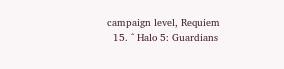campaign level, Requiem
  15. ^ Halo 5: Guardians